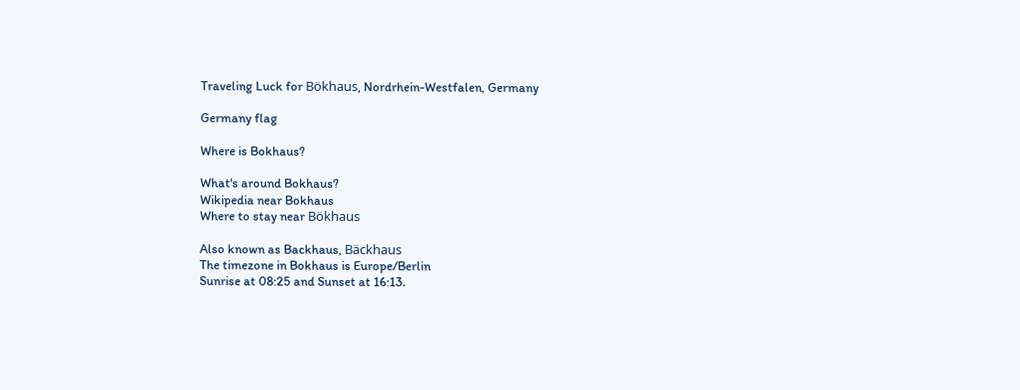Traveling Luck for Bökhaus, Nordrhein-Westfalen, Germany

Germany flag

Where is Bokhaus?

What's around Bokhaus?
Wikipedia near Bokhaus
Where to stay near Bökhaus

Also known as Backhaus, Bäckhaus
The timezone in Bokhaus is Europe/Berlin
Sunrise at 08:25 and Sunset at 16:13.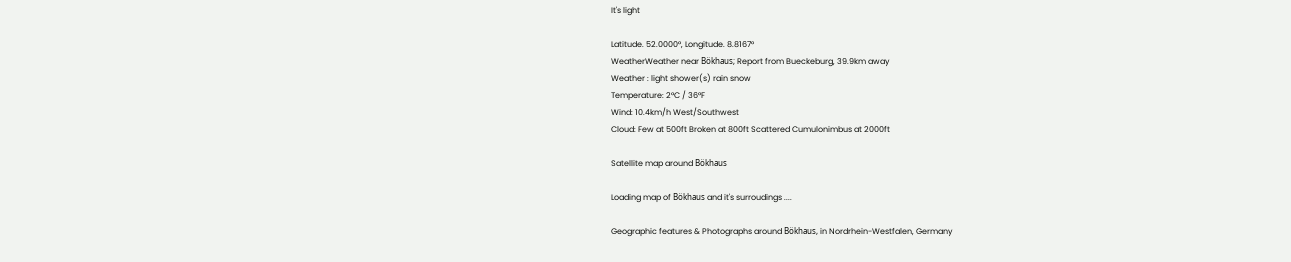It's light

Latitude. 52.0000°, Longitude. 8.8167°
WeatherWeather near Bökhaus; Report from Bueckeburg, 39.9km away
Weather : light shower(s) rain snow
Temperature: 2°C / 36°F
Wind: 10.4km/h West/Southwest
Cloud: Few at 500ft Broken at 800ft Scattered Cumulonimbus at 2000ft

Satellite map around Bökhaus

Loading map of Bökhaus and it's surroudings ....

Geographic features & Photographs around Bökhaus, in Nordrhein-Westfalen, Germany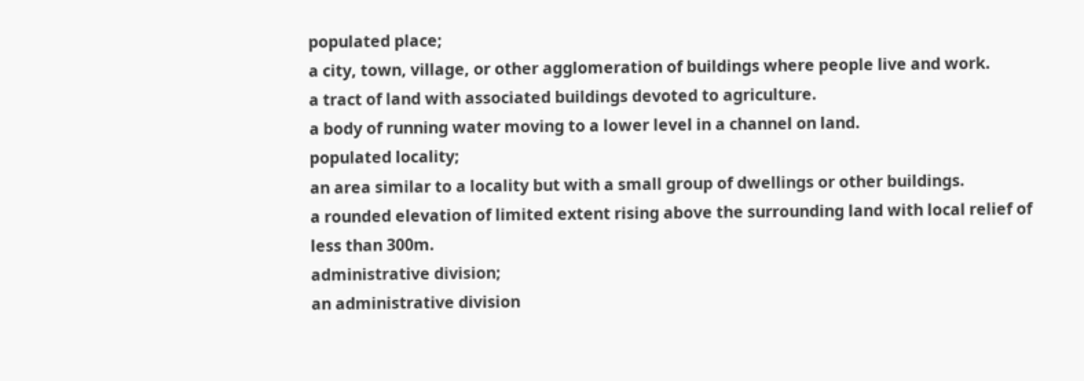populated place;
a city, town, village, or other agglomeration of buildings where people live and work.
a tract of land with associated buildings devoted to agriculture.
a body of running water moving to a lower level in a channel on land.
populated locality;
an area similar to a locality but with a small group of dwellings or other buildings.
a rounded elevation of limited extent rising above the surrounding land with local relief of less than 300m.
administrative division;
an administrative division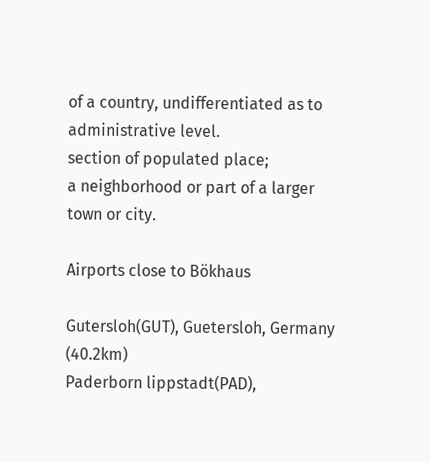of a country, undifferentiated as to administrative level.
section of populated place;
a neighborhood or part of a larger town or city.

Airports close to Bökhaus

Gutersloh(GUT), Guetersloh, Germany (40.2km)
Paderborn lippstadt(PAD),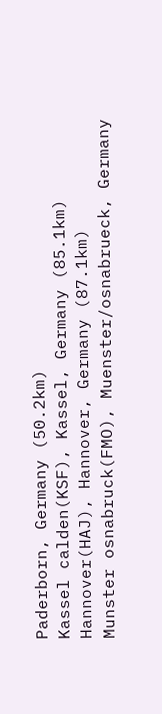Paderborn, Germany (50.2km)
Kassel calden(KSF), Kassel, Germany (85.1km)
Hannover(HAJ), Hannover, Germany (87.1km)
Munster osnabruck(FMO), Muenster/osnabrueck, Germany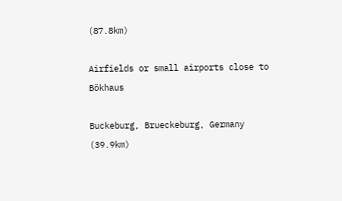(87.8km)

Airfields or small airports close to Bökhaus

Buckeburg, Brueckeburg, Germany (39.9km)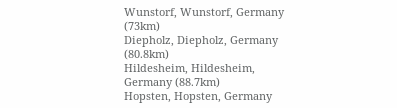Wunstorf, Wunstorf, Germany (73km)
Diepholz, Diepholz, Germany (80.8km)
Hildesheim, Hildesheim, Germany (88.7km)
Hopsten, Hopsten, Germany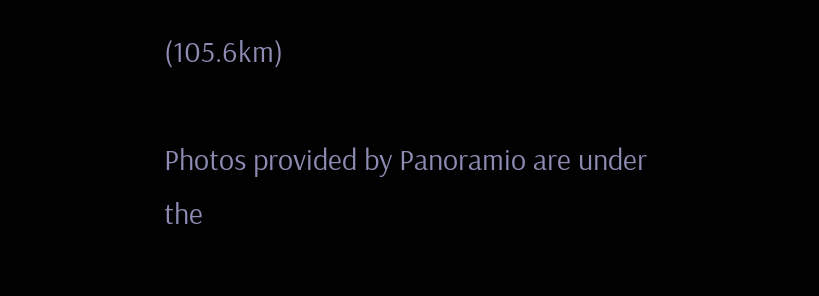(105.6km)

Photos provided by Panoramio are under the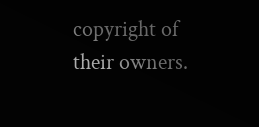copyright of their owners.